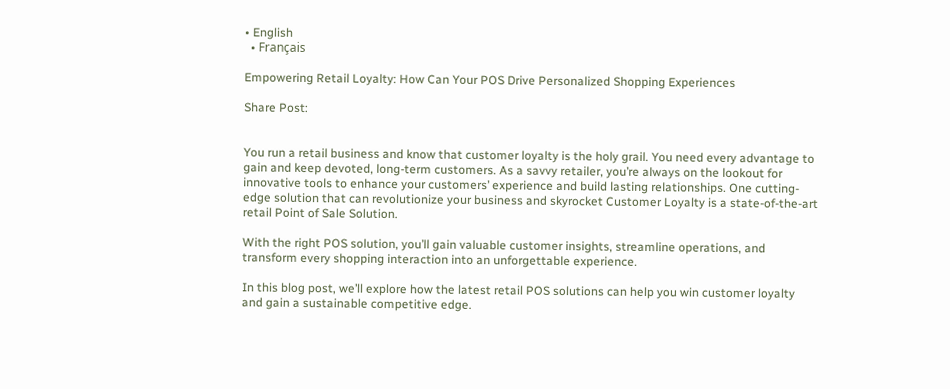• English
  • Français

Empowering Retail Loyalty: How Can Your POS Drive Personalized Shopping Experiences

Share Post:


You run a retail business and know that customer loyalty is the holy grail. You need every advantage to gain and keep devoted, long-term customers. As a savvy retailer, you’re always on the lookout for innovative tools to enhance your customers’ experience and build lasting relationships. One cutting-edge solution that can revolutionize your business and skyrocket Customer Loyalty is a state-of-the-art retail Point of Sale Solution.

With the right POS solution, you’ll gain valuable customer insights, streamline operations, and transform every shopping interaction into an unforgettable experience.

In this blog post, we’ll explore how the latest retail POS solutions can help you win customer loyalty and gain a sustainable competitive edge.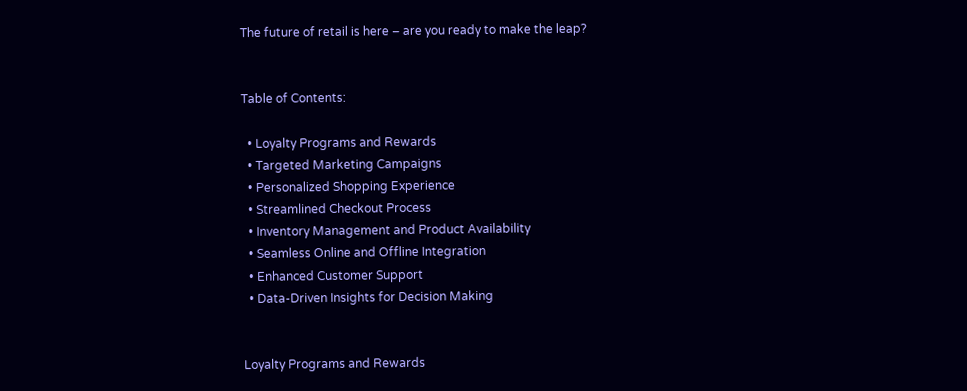The future of retail is here – are you ready to make the leap?


Table of Contents:

  • Loyalty Programs and Rewards
  • Targeted Marketing Campaigns
  • Personalized Shopping Experience
  • Streamlined Checkout Process
  • Inventory Management and Product Availability
  • Seamless Online and Offline Integration
  • Enhanced Customer Support
  • Data-Driven Insights for Decision Making


Loyalty Programs and Rewards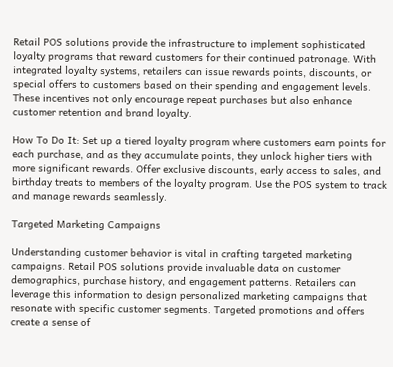Retail POS solutions provide the infrastructure to implement sophisticated loyalty programs that reward customers for their continued patronage. With integrated loyalty systems, retailers can issue rewards points, discounts, or special offers to customers based on their spending and engagement levels. These incentives not only encourage repeat purchases but also enhance customer retention and brand loyalty.

How To Do It: Set up a tiered loyalty program where customers earn points for each purchase, and as they accumulate points, they unlock higher tiers with more significant rewards. Offer exclusive discounts, early access to sales, and birthday treats to members of the loyalty program. Use the POS system to track and manage rewards seamlessly.

Targeted Marketing Campaigns

Understanding customer behavior is vital in crafting targeted marketing campaigns. Retail POS solutions provide invaluable data on customer demographics, purchase history, and engagement patterns. Retailers can leverage this information to design personalized marketing campaigns that resonate with specific customer segments. Targeted promotions and offers create a sense of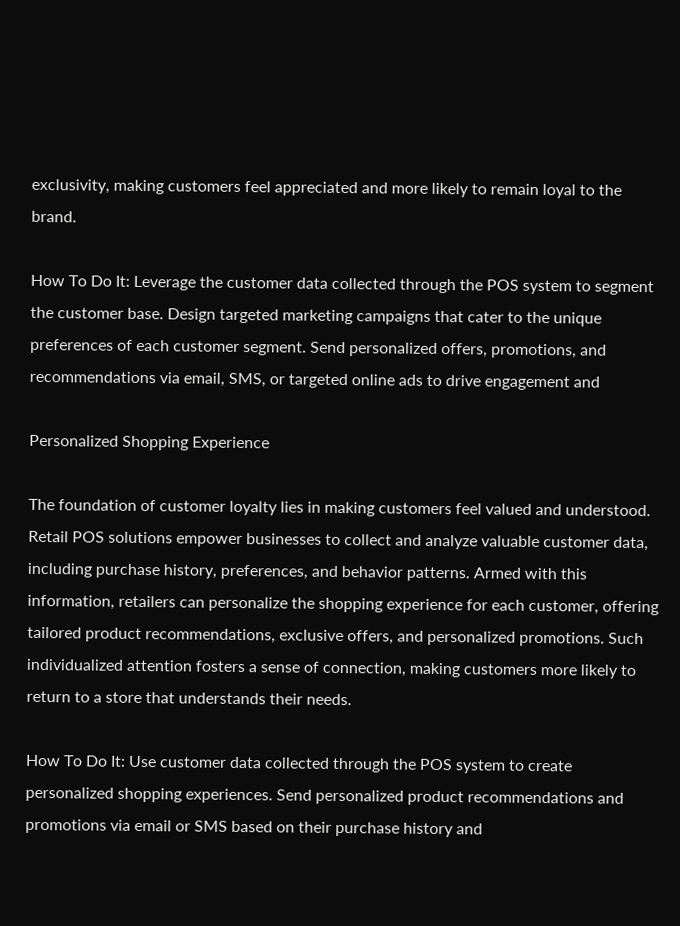exclusivity, making customers feel appreciated and more likely to remain loyal to the brand.

How To Do It: Leverage the customer data collected through the POS system to segment the customer base. Design targeted marketing campaigns that cater to the unique preferences of each customer segment. Send personalized offers, promotions, and recommendations via email, SMS, or targeted online ads to drive engagement and

Personalized Shopping Experience

The foundation of customer loyalty lies in making customers feel valued and understood. Retail POS solutions empower businesses to collect and analyze valuable customer data, including purchase history, preferences, and behavior patterns. Armed with this information, retailers can personalize the shopping experience for each customer, offering tailored product recommendations, exclusive offers, and personalized promotions. Such individualized attention fosters a sense of connection, making customers more likely to return to a store that understands their needs.

How To Do It: Use customer data collected through the POS system to create personalized shopping experiences. Send personalized product recommendations and promotions via email or SMS based on their purchase history and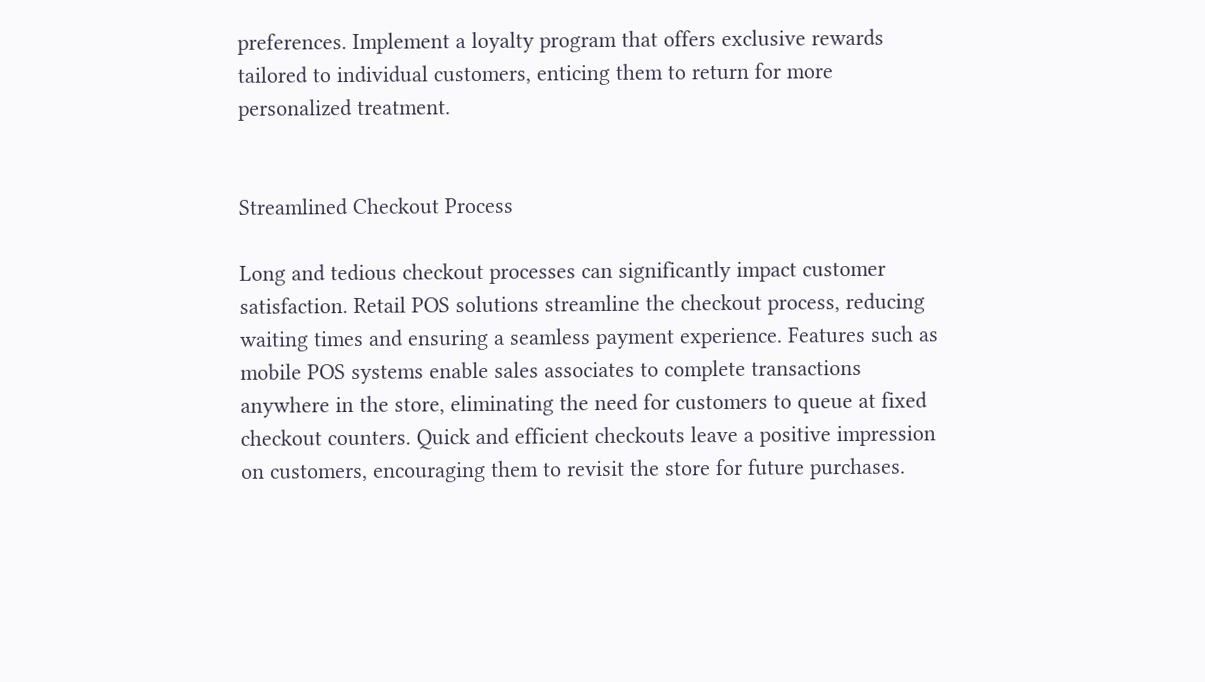preferences. Implement a loyalty program that offers exclusive rewards tailored to individual customers, enticing them to return for more personalized treatment.


Streamlined Checkout Process

Long and tedious checkout processes can significantly impact customer satisfaction. Retail POS solutions streamline the checkout process, reducing waiting times and ensuring a seamless payment experience. Features such as mobile POS systems enable sales associates to complete transactions anywhere in the store, eliminating the need for customers to queue at fixed checkout counters. Quick and efficient checkouts leave a positive impression on customers, encouraging them to revisit the store for future purchases.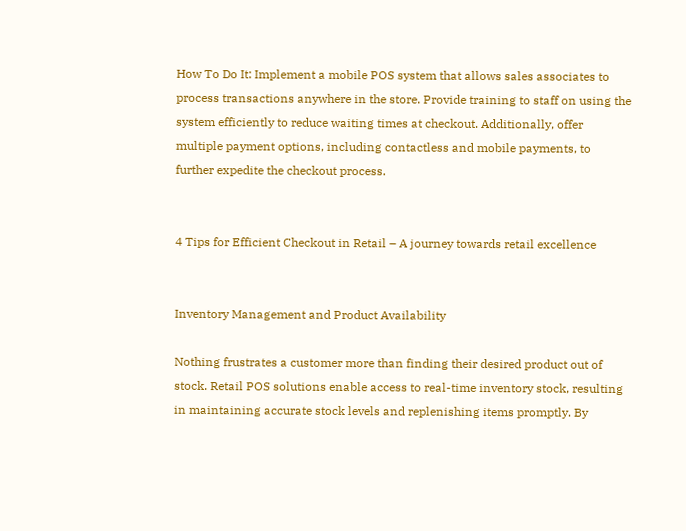How To Do It: Implement a mobile POS system that allows sales associates to process transactions anywhere in the store. Provide training to staff on using the system efficiently to reduce waiting times at checkout. Additionally, offer multiple payment options, including contactless and mobile payments, to further expedite the checkout process.


4 Tips for Efficient Checkout in Retail – A journey towards retail excellence


Inventory Management and Product Availability

Nothing frustrates a customer more than finding their desired product out of stock. Retail POS solutions enable access to real-time inventory stock, resulting in maintaining accurate stock levels and replenishing items promptly. By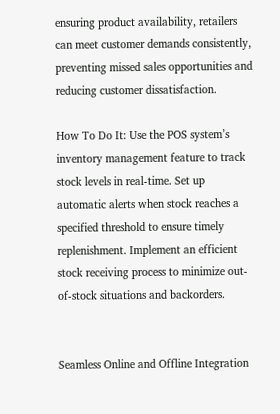ensuring product availability, retailers can meet customer demands consistently, preventing missed sales opportunities and reducing customer dissatisfaction.

How To Do It: Use the POS system’s inventory management feature to track stock levels in real-time. Set up automatic alerts when stock reaches a specified threshold to ensure timely replenishment. Implement an efficient stock receiving process to minimize out-of-stock situations and backorders.


Seamless Online and Offline Integration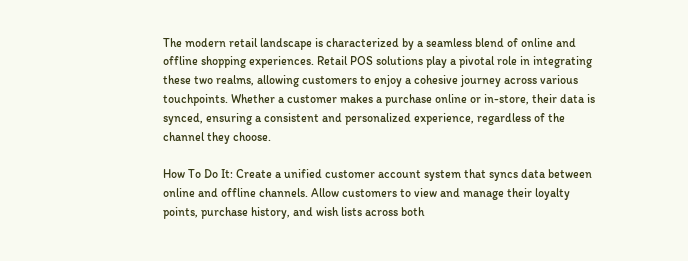The modern retail landscape is characterized by a seamless blend of online and offline shopping experiences. Retail POS solutions play a pivotal role in integrating these two realms, allowing customers to enjoy a cohesive journey across various touchpoints. Whether a customer makes a purchase online or in-store, their data is synced, ensuring a consistent and personalized experience, regardless of the channel they choose.

How To Do It: Create a unified customer account system that syncs data between online and offline channels. Allow customers to view and manage their loyalty points, purchase history, and wish lists across both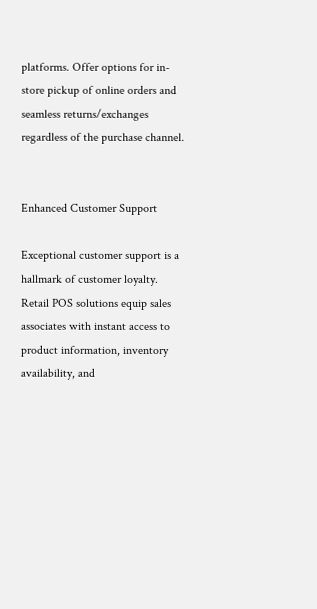platforms. Offer options for in-store pickup of online orders and seamless returns/exchanges regardless of the purchase channel.


Enhanced Customer Support

Exceptional customer support is a hallmark of customer loyalty. Retail POS solutions equip sales associates with instant access to product information, inventory availability, and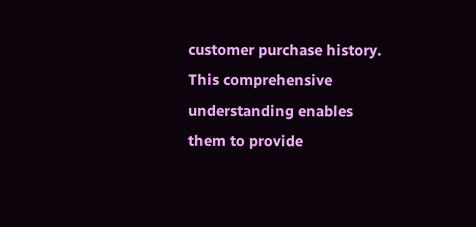customer purchase history. This comprehensive understanding enables them to provide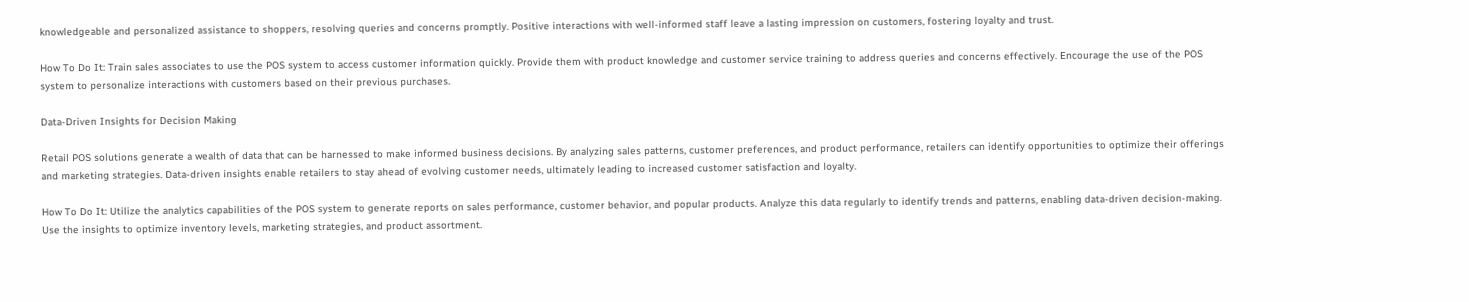knowledgeable and personalized assistance to shoppers, resolving queries and concerns promptly. Positive interactions with well-informed staff leave a lasting impression on customers, fostering loyalty and trust.

How To Do It: Train sales associates to use the POS system to access customer information quickly. Provide them with product knowledge and customer service training to address queries and concerns effectively. Encourage the use of the POS system to personalize interactions with customers based on their previous purchases.

Data-Driven Insights for Decision Making

Retail POS solutions generate a wealth of data that can be harnessed to make informed business decisions. By analyzing sales patterns, customer preferences, and product performance, retailers can identify opportunities to optimize their offerings and marketing strategies. Data-driven insights enable retailers to stay ahead of evolving customer needs, ultimately leading to increased customer satisfaction and loyalty.

How To Do It: Utilize the analytics capabilities of the POS system to generate reports on sales performance, customer behavior, and popular products. Analyze this data regularly to identify trends and patterns, enabling data-driven decision-making. Use the insights to optimize inventory levels, marketing strategies, and product assortment.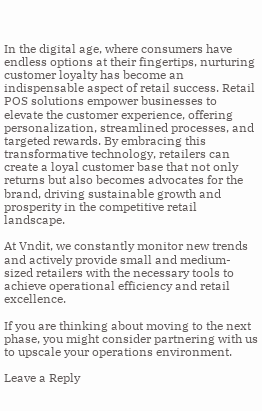In the digital age, where consumers have endless options at their fingertips, nurturing customer loyalty has become an indispensable aspect of retail success. Retail POS solutions empower businesses to elevate the customer experience, offering personalization, streamlined processes, and targeted rewards. By embracing this transformative technology, retailers can create a loyal customer base that not only returns but also becomes advocates for the brand, driving sustainable growth and prosperity in the competitive retail landscape.

At Vndit, we constantly monitor new trends and actively provide small and medium-sized retailers with the necessary tools to achieve operational efficiency and retail excellence.

If you are thinking about moving to the next phase, you might consider partnering with us to upscale your operations environment.

Leave a Reply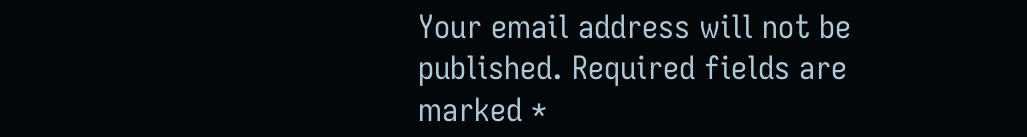Your email address will not be published. Required fields are marked *